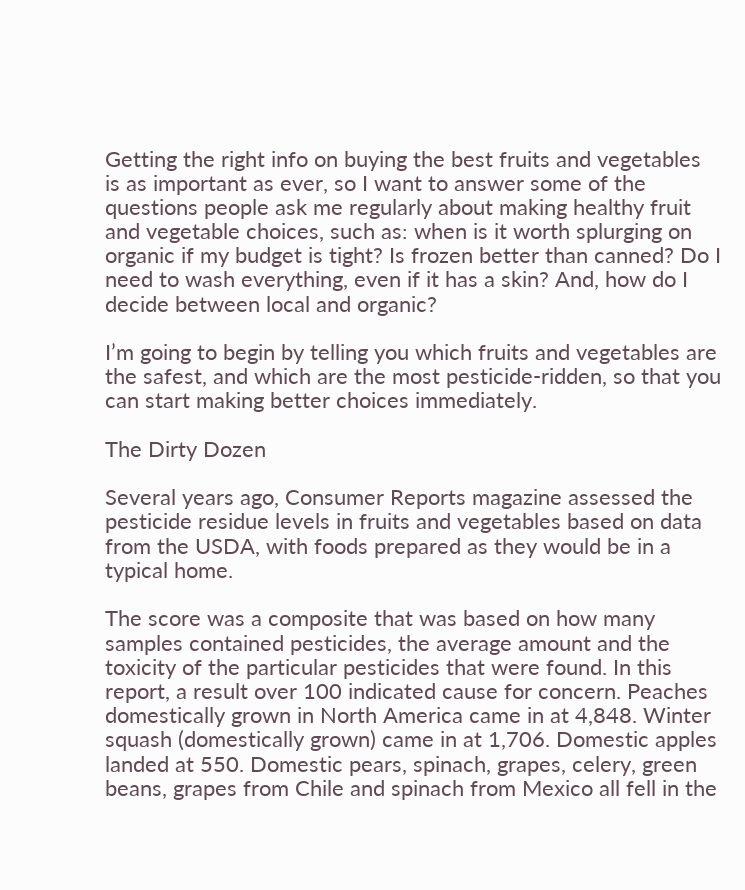Getting the right info on buying the best fruits and vegetables is as important as ever, so I want to answer some of the questions people ask me regularly about making healthy fruit and vegetable choices, such as: when is it worth splurging on organic if my budget is tight? Is frozen better than canned? Do I need to wash everything, even if it has a skin? And, how do I decide between local and organic?

I’m going to begin by telling you which fruits and vegetables are the safest, and which are the most pesticide-ridden, so that you can start making better choices immediately.

The Dirty Dozen

Several years ago, Consumer Reports magazine assessed the pesticide residue levels in fruits and vegetables based on data from the USDA, with foods prepared as they would be in a typical home.

The score was a composite that was based on how many samples contained pesticides, the average amount and the toxicity of the particular pesticides that were found. In this report, a result over 100 indicated cause for concern. Peaches domestically grown in North America came in at 4,848. Winter squash (domestically grown) came in at 1,706. Domestic apples landed at 550. Domestic pears, spinach, grapes, celery, green beans, grapes from Chile and spinach from Mexico all fell in the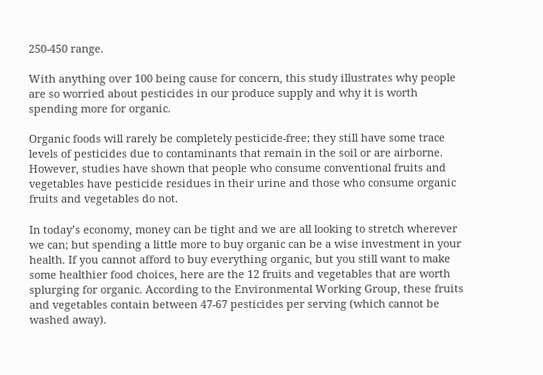250-450 range.

With anything over 100 being cause for concern, this study illustrates why people are so worried about pesticides in our produce supply and why it is worth spending more for organic.

Organic foods will rarely be completely pesticide-free; they still have some trace levels of pesticides due to contaminants that remain in the soil or are airborne. However, studies have shown that people who consume conventional fruits and vegetables have pesticide residues in their urine and those who consume organic fruits and vegetables do not.

In today’s economy, money can be tight and we are all looking to stretch wherever we can; but spending a little more to buy organic can be a wise investment in your health. If you cannot afford to buy everything organic, but you still want to make some healthier food choices, here are the 12 fruits and vegetables that are worth splurging for organic. According to the Environmental Working Group, these fruits and vegetables contain between 47-67 pesticides per serving (which cannot be washed away).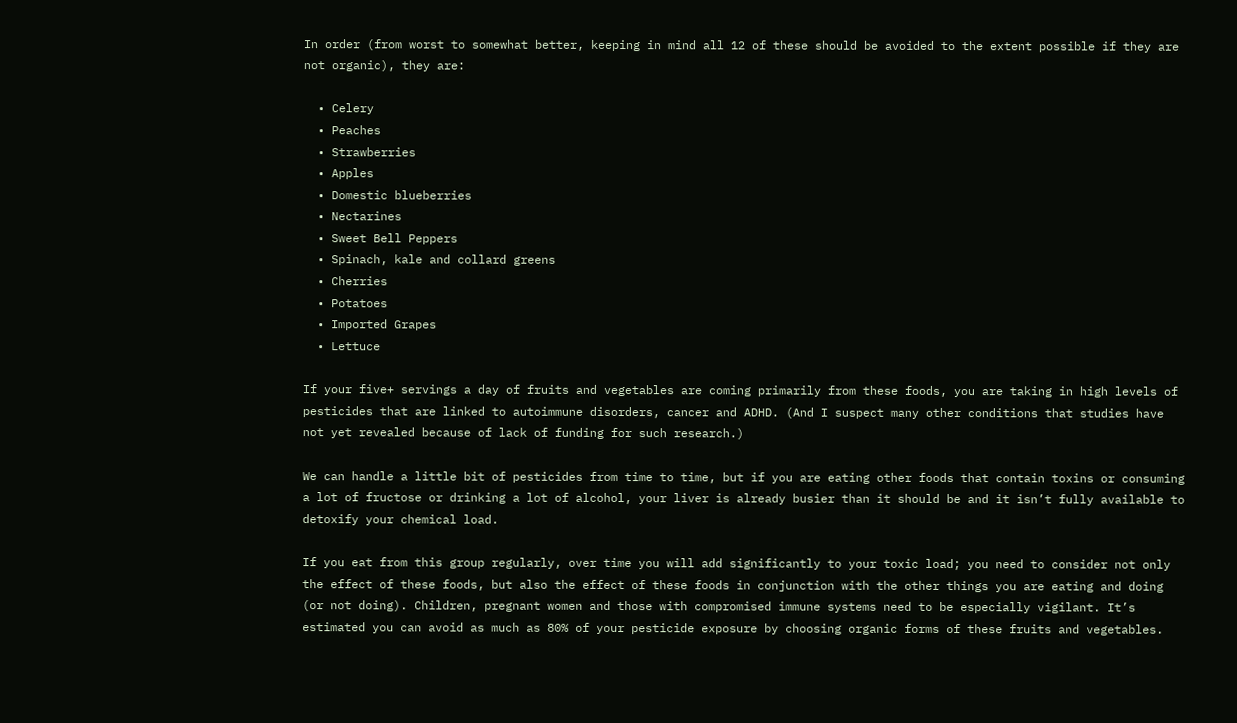In order (from worst to somewhat better, keeping in mind all 12 of these should be avoided to the extent possible if they are not organic), they are:

  • Celery
  • Peaches
  • Strawberries
  • Apples
  • Domestic blueberries
  • Nectarines
  • Sweet Bell Peppers
  • Spinach, kale and collard greens
  • Cherries
  • Potatoes
  • Imported Grapes
  • Lettuce

If your five+ servings a day of fruits and vegetables are coming primarily from these foods, you are taking in high levels of pesticides that are linked to autoimmune disorders, cancer and ADHD. (And I suspect many other conditions that studies have not yet revealed because of lack of funding for such research.)

We can handle a little bit of pesticides from time to time, but if you are eating other foods that contain toxins or consuming a lot of fructose or drinking a lot of alcohol, your liver is already busier than it should be and it isn’t fully available to detoxify your chemical load.

If you eat from this group regularly, over time you will add significantly to your toxic load; you need to consider not only the effect of these foods, but also the effect of these foods in conjunction with the other things you are eating and doing (or not doing). Children, pregnant women and those with compromised immune systems need to be especially vigilant. It’s estimated you can avoid as much as 80% of your pesticide exposure by choosing organic forms of these fruits and vegetables.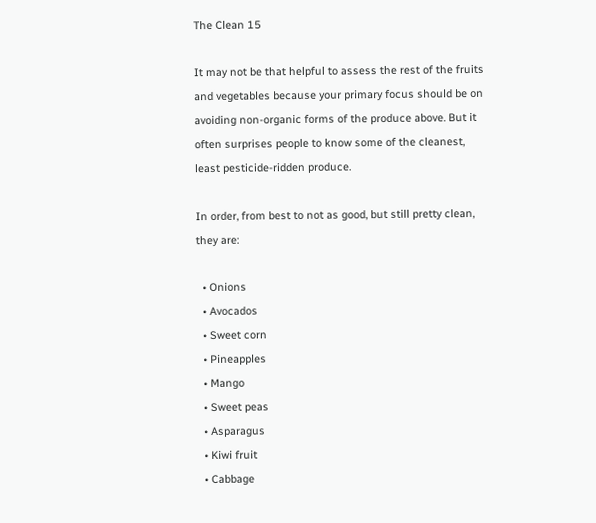The Clean 15

It may not be that helpful to assess the rest of the fruits and vegetables because your primary focus should be on avoiding non-organic forms of the produce above. But it often surprises people to know some of the cleanest, least pesticide-ridden produce.

In order, from best to not as good, but still pretty clean, they are:

  • Onions
  • Avocados
  • Sweet corn
  • Pineapples
  • Mango
  • Sweet peas
  • Asparagus
  • Kiwi fruit
  • Cabbage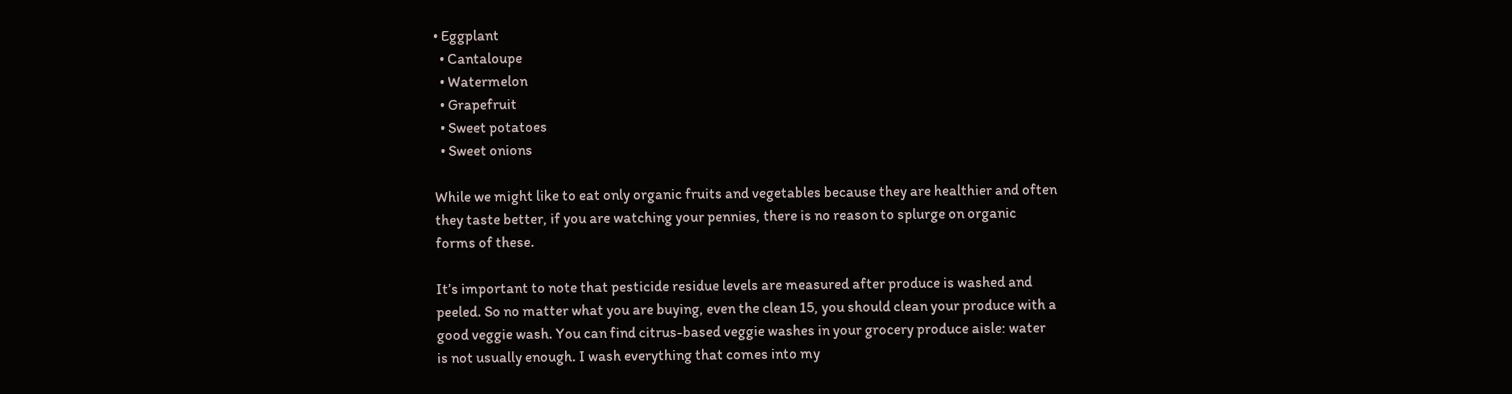• Eggplant
  • Cantaloupe
  • Watermelon
  • Grapefruit
  • Sweet potatoes
  • Sweet onions

While we might like to eat only organic fruits and vegetables because they are healthier and often they taste better, if you are watching your pennies, there is no reason to splurge on organic forms of these.

It’s important to note that pesticide residue levels are measured after produce is washed and peeled. So no matter what you are buying, even the clean 15, you should clean your produce with a good veggie wash. You can find citrus-based veggie washes in your grocery produce aisle: water is not usually enough. I wash everything that comes into my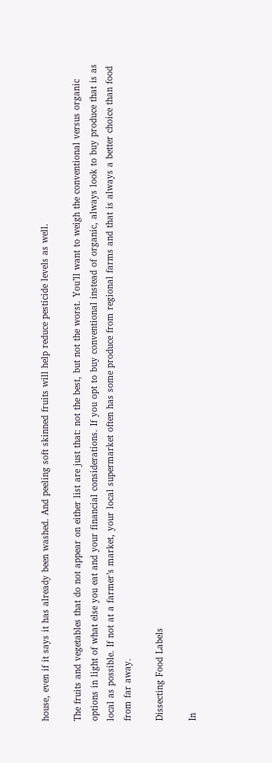house, even if it says it has already been washed. And peeling soft skinned fruits will help reduce pesticide levels as well.

The fruits and vegetables that do not appear on either list are just that: not the best, but not the worst. You’ll want to weigh the conventional versus organic options in light of what else you eat and your financial considerations. If you opt to buy conventional instead of organic, always look to buy produce that is as local as possible. If not at a farmer’s market, your local supermarket often has some produce from regional farms and that is always a better choice than food from far away.

Dissecting Food Labels

In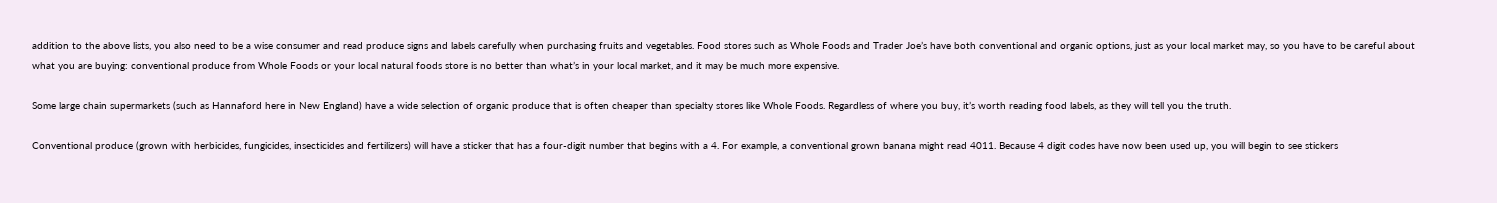addition to the above lists, you also need to be a wise consumer and read produce signs and labels carefully when purchasing fruits and vegetables. Food stores such as Whole Foods and Trader Joe’s have both conventional and organic options, just as your local market may, so you have to be careful about what you are buying: conventional produce from Whole Foods or your local natural foods store is no better than what’s in your local market, and it may be much more expensive.

Some large chain supermarkets (such as Hannaford here in New England) have a wide selection of organic produce that is often cheaper than specialty stores like Whole Foods. Regardless of where you buy, it’s worth reading food labels, as they will tell you the truth.

Conventional produce (grown with herbicides, fungicides, insecticides and fertilizers) will have a sticker that has a four-digit number that begins with a 4. For example, a conventional grown banana might read 4011. Because 4 digit codes have now been used up, you will begin to see stickers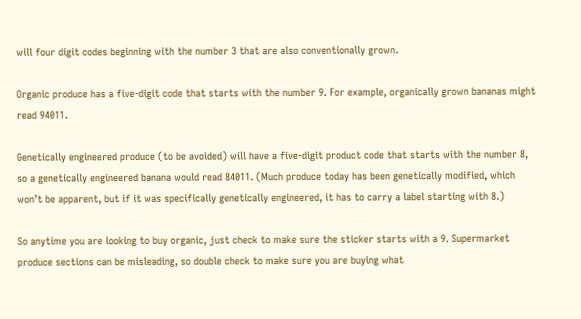will four digit codes beginning with the number 3 that are also conventionally grown.

Organic produce has a five-digit code that starts with the number 9. For example, organically grown bananas might read 94011.

Genetically engineered produce (to be avoided) will have a five-digit product code that starts with the number 8, so a genetically engineered banana would read 84011. (Much produce today has been genetically modified, which won’t be apparent, but if it was specifically genetically engineered, it has to carry a label starting with 8.)

So anytime you are looking to buy organic, just check to make sure the sticker starts with a 9. Supermarket produce sections can be misleading, so double check to make sure you are buying what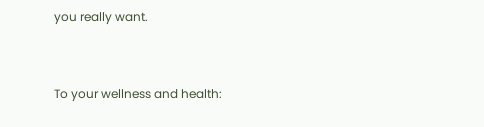you really want.


To your wellness and health: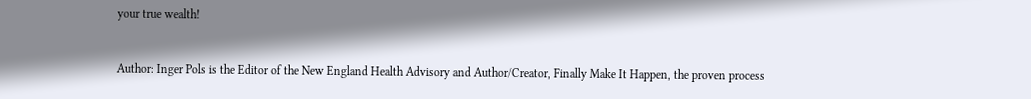your true wealth!


Author: Inger Pols is the Editor of the New England Health Advisory and Author/Creator, Finally Make It Happen, the proven process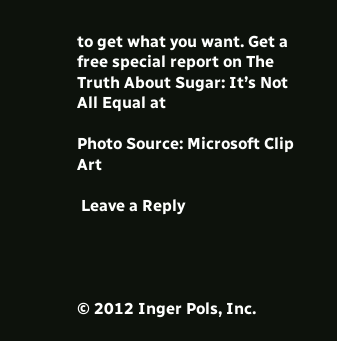to get what you want. Get a free special report on The Truth About Sugar: It’s Not All Equal at

Photo Source: Microsoft Clip Art

 Leave a Reply




© 2012 Inger Pols, Inc.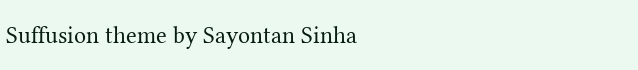Suffusion theme by Sayontan Sinha